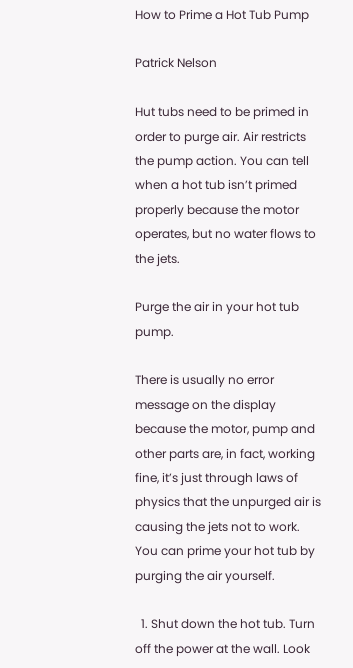How to Prime a Hot Tub Pump

Patrick Nelson

Hut tubs need to be primed in order to purge air. Air restricts the pump action. You can tell when a hot tub isn’t primed properly because the motor operates, but no water flows to the jets.

Purge the air in your hot tub pump.

There is usually no error message on the display because the motor, pump and other parts are, in fact, working fine, it’s just through laws of physics that the unpurged air is causing the jets not to work. You can prime your hot tub by purging the air yourself.

  1. Shut down the hot tub. Turn off the power at the wall. Look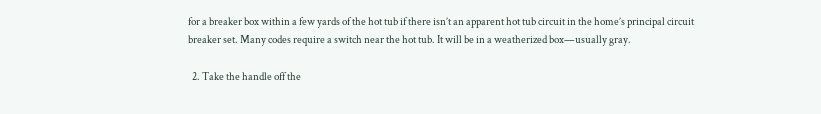for a breaker box within a few yards of the hot tub if there isn’t an apparent hot tub circuit in the home’s principal circuit breaker set. Many codes require a switch near the hot tub. It will be in a weatherized box—usually gray.

  2. Take the handle off the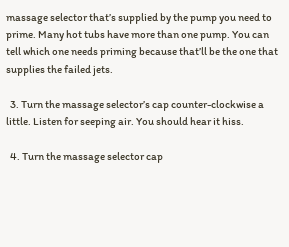massage selector that’s supplied by the pump you need to prime. Many hot tubs have more than one pump. You can tell which one needs priming because that’ll be the one that supplies the failed jets.

  3. Turn the massage selector’s cap counter-clockwise a little. Listen for seeping air. You should hear it hiss.

  4. Turn the massage selector cap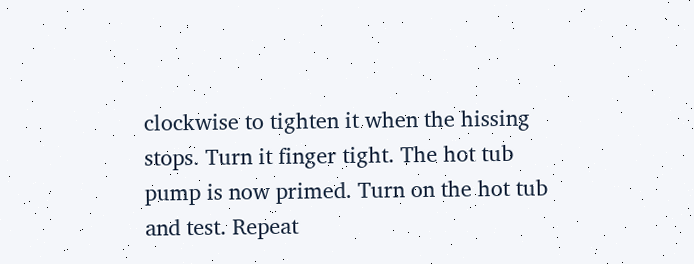clockwise to tighten it when the hissing stops. Turn it finger tight. The hot tub pump is now primed. Turn on the hot tub and test. Repeat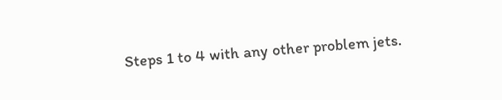Steps 1 to 4 with any other problem jets.